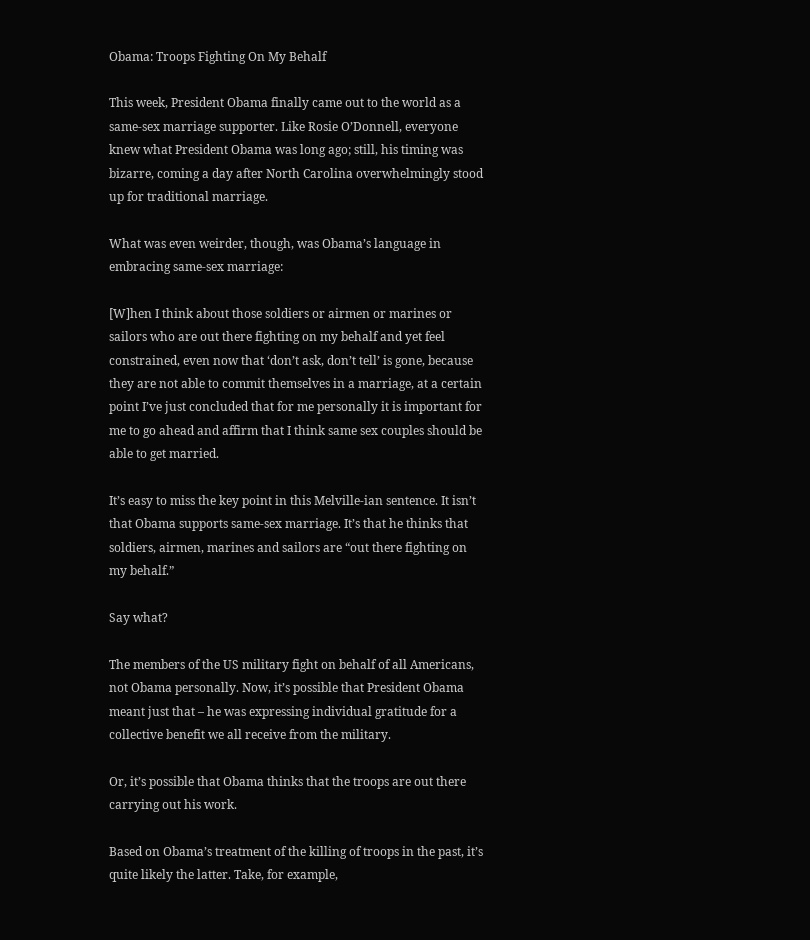Obama: Troops Fighting On My Behalf

This week, President Obama finally came out to the world as a same-sex marriage supporter. Like Rosie O’Donnell, everyone knew what President Obama was long ago; still, his timing was bizarre, coming a day after North Carolina overwhelmingly stood up for traditional marriage.

What was even weirder, though, was Obama’s language in embracing same-sex marriage:

[W]hen I think about those soldiers or airmen or marines or sailors who are out there fighting on my behalf and yet feel constrained, even now that ‘don’t ask, don’t tell’ is gone, because they are not able to commit themselves in a marriage, at a certain point I’ve just concluded that for me personally it is important for me to go ahead and affirm that I think same sex couples should be able to get married.

It’s easy to miss the key point in this Melville-ian sentence. It isn’t that Obama supports same-sex marriage. It’s that he thinks that soldiers, airmen, marines and sailors are “out there fighting on my behalf.”

Say what?

The members of the US military fight on behalf of all Americans, not Obama personally. Now, it’s possible that President Obama meant just that – he was expressing individual gratitude for a collective benefit we all receive from the military.

Or, it’s possible that Obama thinks that the troops are out there carrying out his work.

Based on Obama’s treatment of the killing of troops in the past, it’s quite likely the latter. Take, for example,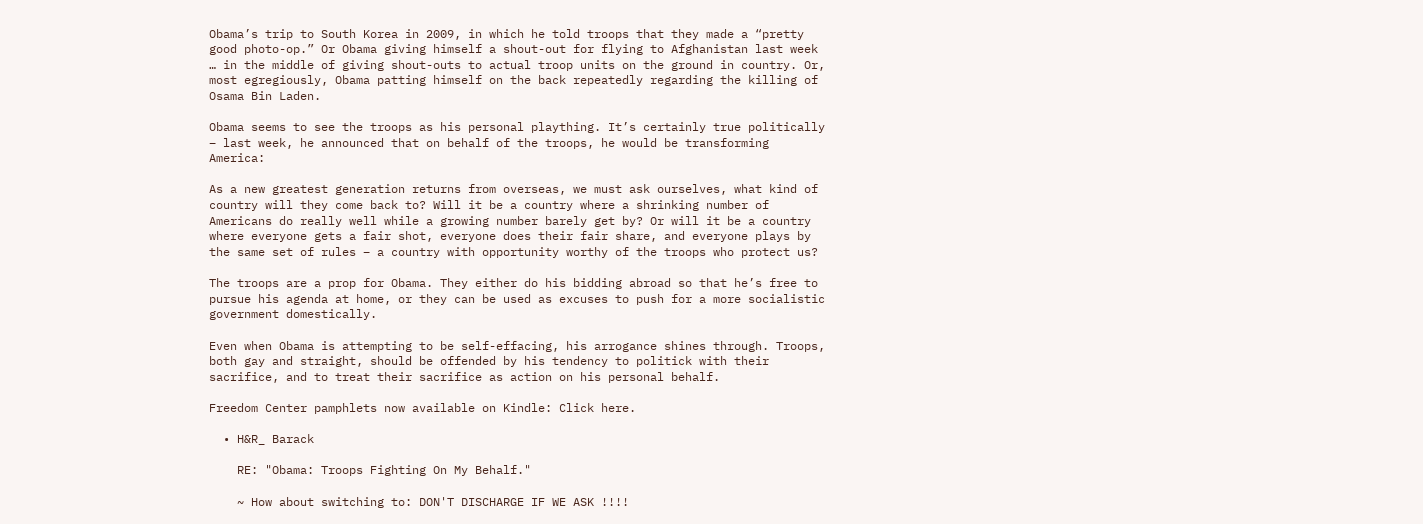Obama’s trip to South Korea in 2009, in which he told troops that they made a “pretty good photo-op.” Or Obama giving himself a shout-out for flying to Afghanistan last week … in the middle of giving shout-outs to actual troop units on the ground in country. Or, most egregiously, Obama patting himself on the back repeatedly regarding the killing of Osama Bin Laden.

Obama seems to see the troops as his personal plaything. It’s certainly true politically – last week, he announced that on behalf of the troops, he would be transforming America:

As a new greatest generation returns from overseas, we must ask ourselves, what kind of country will they come back to? Will it be a country where a shrinking number of Americans do really well while a growing number barely get by? Or will it be a country where everyone gets a fair shot, everyone does their fair share, and everyone plays by the same set of rules – a country with opportunity worthy of the troops who protect us?

The troops are a prop for Obama. They either do his bidding abroad so that he’s free to pursue his agenda at home, or they can be used as excuses to push for a more socialistic government domestically.

Even when Obama is attempting to be self-effacing, his arrogance shines through. Troops, both gay and straight, should be offended by his tendency to politick with their sacrifice, and to treat their sacrifice as action on his personal behalf.

Freedom Center pamphlets now available on Kindle: Click here.

  • H&R_ Barack

    RE: "Obama: Troops Fighting On My Behalf."

    ~ How about switching to: DON'T DISCHARGE IF WE ASK !!!!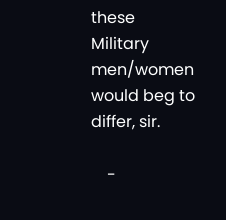these Military men/women would beg to differ, sir.

    -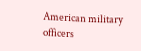American military officers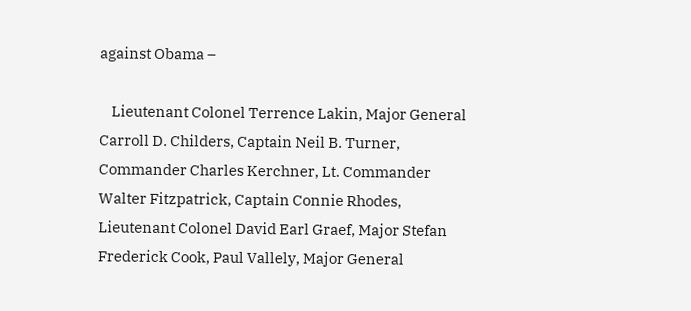against Obama –

    Lieutenant Colonel Terrence Lakin, Major General Carroll D. Childers, Captain Neil B. Turner, Commander Charles Kerchner, Lt. Commander Walter Fitzpatrick, Captain Connie Rhodes, Lieutenant Colonel David Earl Graef, Major Stefan Frederick Cook, Paul Vallely, Major General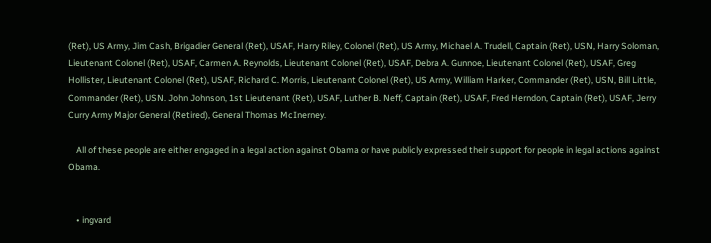(Ret), US Army, Jim Cash, Brigadier General (Ret), USAF, Harry Riley, Colonel (Ret), US Army, Michael A. Trudell, Captain (Ret), USN, Harry Soloman, Lieutenant Colonel (Ret), USAF, Carmen A. Reynolds, Lieutenant Colonel (Ret), USAF, Debra A. Gunnoe, Lieutenant Colonel (Ret), USAF, Greg Hollister, Lieutenant Colonel (Ret), USAF, Richard C. Morris, Lieutenant Colonel (Ret), US Army, William Harker, Commander (Ret), USN, Bill Little, Commander (Ret), USN. John Johnson, 1st Lieutenant (Ret), USAF, Luther B. Neff, Captain (Ret), USAF, Fred Herndon, Captain (Ret), USAF, Jerry Curry Army Major General (Retired), General Thomas McInerney.

    All of these people are either engaged in a legal action against Obama or have publicly expressed their support for people in legal actions against Obama.


    • ingvard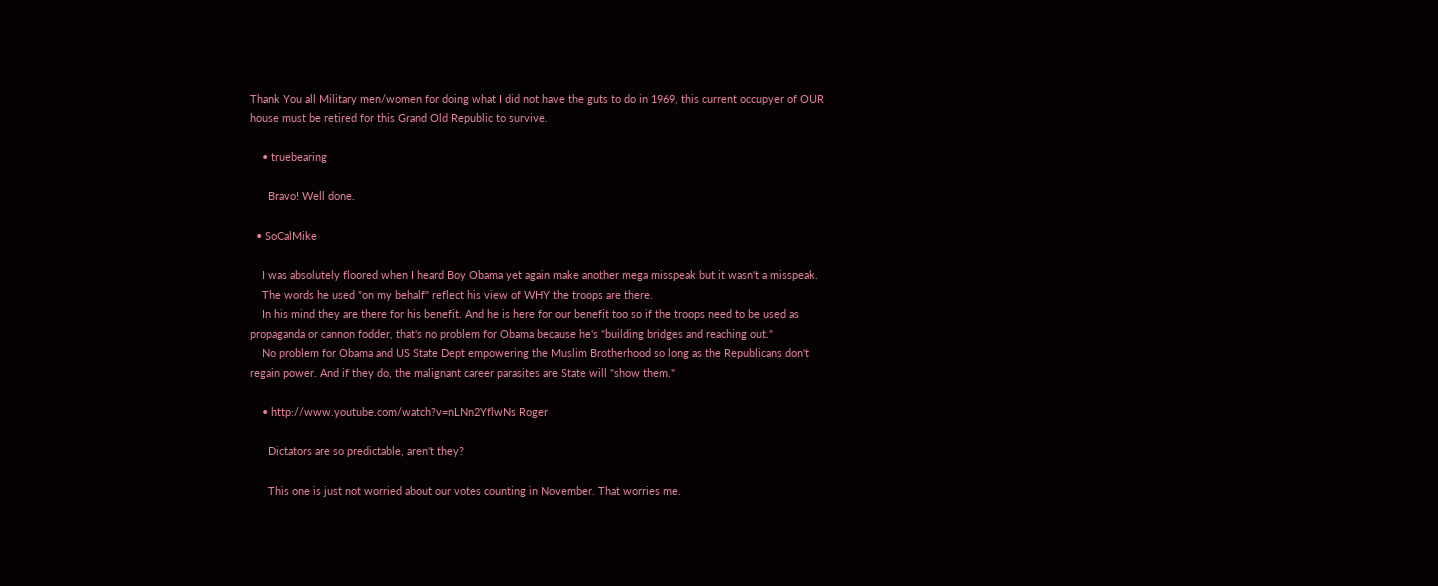Thank You all Military men/women for doing what I did not have the guts to do in 1969, this current occupyer of OUR house must be retired for this Grand Old Republic to survive.

    • truebearing

      Bravo! Well done.

  • SoCalMike

    I was absolutely floored when I heard Boy Obama yet again make another mega misspeak but it wasn't a misspeak.
    The words he used "on my behalf" reflect his view of WHY the troops are there.
    In his mind they are there for his benefit. And he is here for our benefit too so if the troops need to be used as propaganda or cannon fodder, that's no problem for Obama because he's "building bridges and reaching out."
    No problem for Obama and US State Dept empowering the Muslim Brotherhood so long as the Republicans don't regain power. And if they do, the malignant career parasites are State will "show them."

    • http://www.youtube.com/watch?v=nLNn2YflwNs Roger

      Dictators are so predictable, aren't they?

      This one is just not worried about our votes counting in November. That worries me.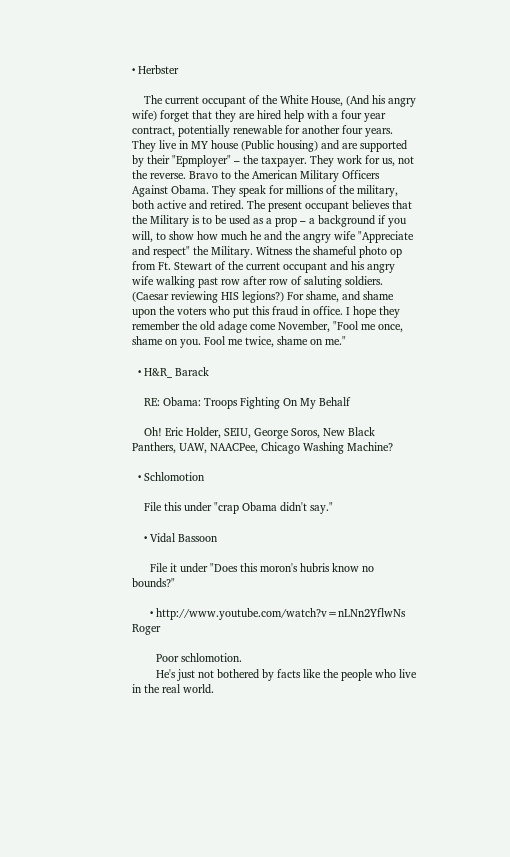• Herbster

    The current occupant of the White House, (And his angry wife) forget that they are hired help with a four year contract, potentially renewable for another four years. They live in MY house (Public housing) and are supported by their "Epmployer" – the taxpayer. They work for us, not the reverse. Bravo to the American Military Officers Against Obama. They speak for millions of the military, both active and retired. The present occupant believes that the Military is to be used as a prop – a background if you will, to show how much he and the angry wife "Appreciate and respect" the Military. Witness the shameful photo op from Ft. Stewart of the current occupant and his angry wife walking past row after row of saluting soldiers. (Caesar reviewing HIS legions?) For shame, and shame upon the voters who put this fraud in office. I hope they remember the old adage come November, "Fool me once, shame on you. Fool me twice, shame on me."

  • H&R_ Barack

    RE: Obama: Troops Fighting On My Behalf

    Oh! Eric Holder, SEIU, George Soros, New Black Panthers, UAW, NAACPee, Chicago Washing Machine?

  • Schlomotion

    File this under "crap Obama didn't say."

    • Vidal Bassoon

      File it under "Does this moron's hubris know no bounds?"

      • http://www.youtube.com/watch?v=nLNn2YflwNs Roger

        Poor schlomotion.
        He's just not bothered by facts like the people who live in the real world.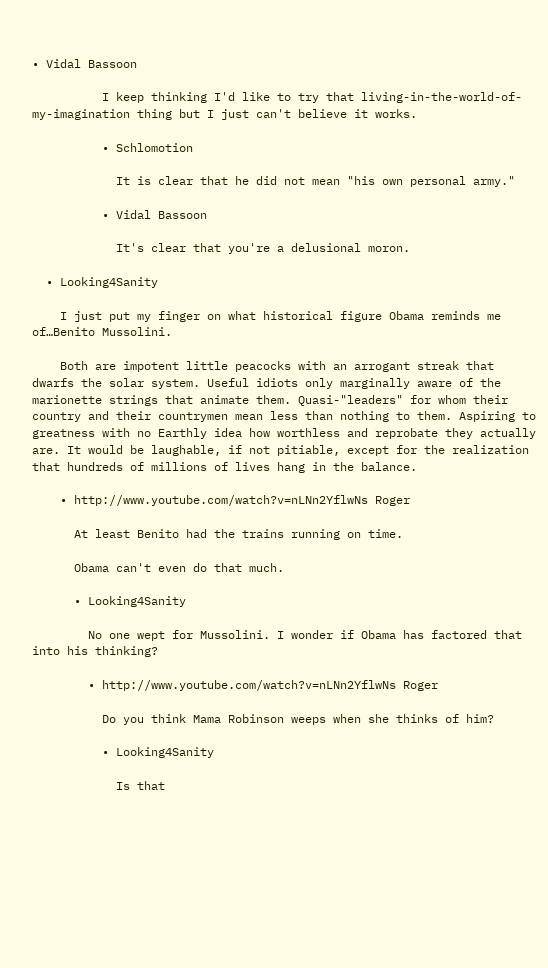• Vidal Bassoon

          I keep thinking I'd like to try that living-in-the-world-of-my-imagination thing but I just can't believe it works.

          • Schlomotion

            It is clear that he did not mean "his own personal army."

          • Vidal Bassoon

            It's clear that you're a delusional moron.

  • Looking4Sanity

    I just put my finger on what historical figure Obama reminds me of…Benito Mussolini.

    Both are impotent little peacocks with an arrogant streak that dwarfs the solar system. Useful idiots only marginally aware of the marionette strings that animate them. Quasi-"leaders" for whom their country and their countrymen mean less than nothing to them. Aspiring to greatness with no Earthly idea how worthless and reprobate they actually are. It would be laughable, if not pitiable, except for the realization that hundreds of millions of lives hang in the balance.

    • http://www.youtube.com/watch?v=nLNn2YflwNs Roger

      At least Benito had the trains running on time.

      Obama can't even do that much.

      • Looking4Sanity

        No one wept for Mussolini. I wonder if Obama has factored that into his thinking?

        • http://www.youtube.com/watch?v=nLNn2YflwNs Roger

          Do you think Mama Robinson weeps when she thinks of him?

          • Looking4Sanity

            Is that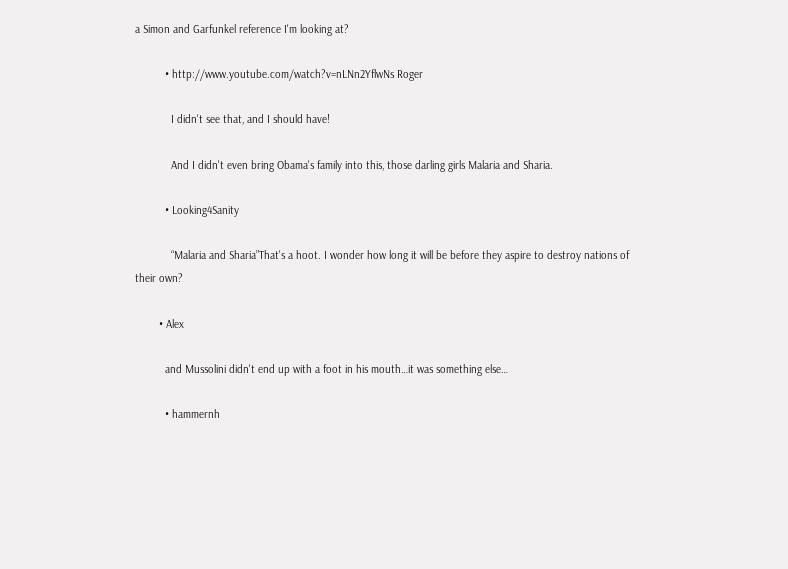a Simon and Garfunkel reference I'm looking at?

          • http://www.youtube.com/watch?v=nLNn2YflwNs Roger

            I didn't see that, and I should have!

            And I didn't even bring Obama's family into this, those darling girls Malaria and Sharia.

          • Looking4Sanity

            “Malaria and Sharia”That's a hoot. I wonder how long it will be before they aspire to destroy nations of their own?

        • Alex

          and Mussolini didn't end up with a foot in his mouth…it was something else…

          • hammernh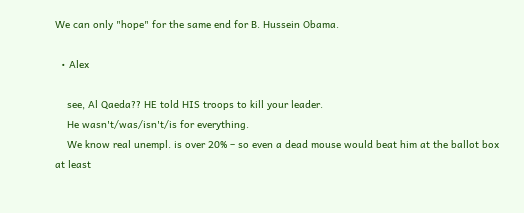We can only "hope" for the same end for B. Hussein Obama.

  • Alex

    see, Al Qaeda?? HE told HIS troops to kill your leader.
    He wasn't/was/isn't/is for everything.
    We know real unempl. is over 20% – so even a dead mouse would beat him at the ballot box at least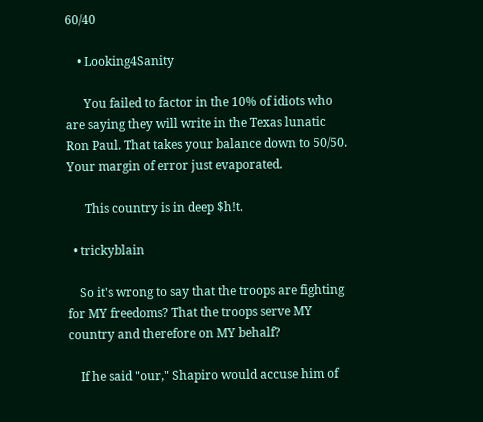60/40

    • Looking4Sanity

      You failed to factor in the 10% of idiots who are saying they will write in the Texas lunatic Ron Paul. That takes your balance down to 50/50. Your margin of error just evaporated.

      This country is in deep $h!t.

  • trickyblain

    So it's wrong to say that the troops are fighting for MY freedoms? That the troops serve MY country and therefore on MY behalf?

    If he said "our," Shapiro would accuse him of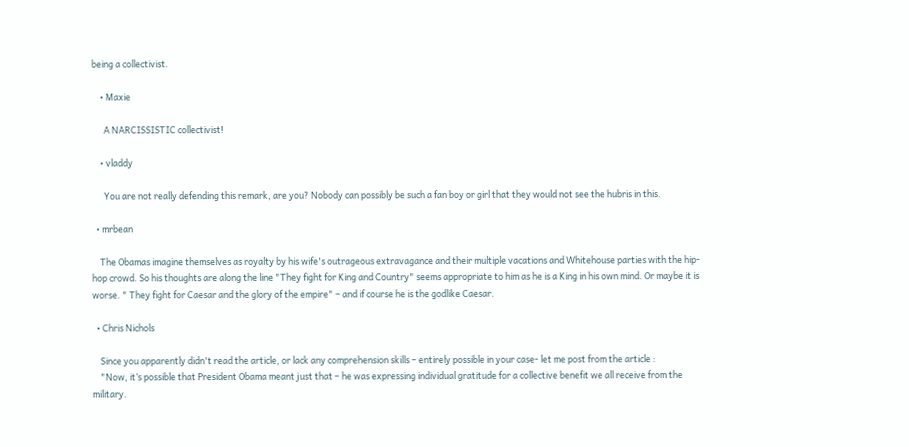being a collectivist.

    • Maxie

      A NARCISSISTIC collectivist!

    • vladdy

      You are not really defending this remark, are you? Nobody can possibly be such a fan boy or girl that they would not see the hubris in this.

  • mrbean

    The Obamas imagine themselves as royalty by his wife's outrageous extravagance and their multiple vacations and Whitehouse parties with the hip-hop crowd. So his thoughts are along the line "They fight for King and Country" seems appropriate to him as he is a King in his own mind. Or maybe it is worse. " They fight for Caesar and the glory of the empire" – and if course he is the godlike Caesar.

  • Chris Nichols

    Since you apparently didn't read the article, or lack any comprehension skills – entirely possible in your case- let me post from the article :
    "Now, it’s possible that President Obama meant just that – he was expressing individual gratitude for a collective benefit we all receive from the military.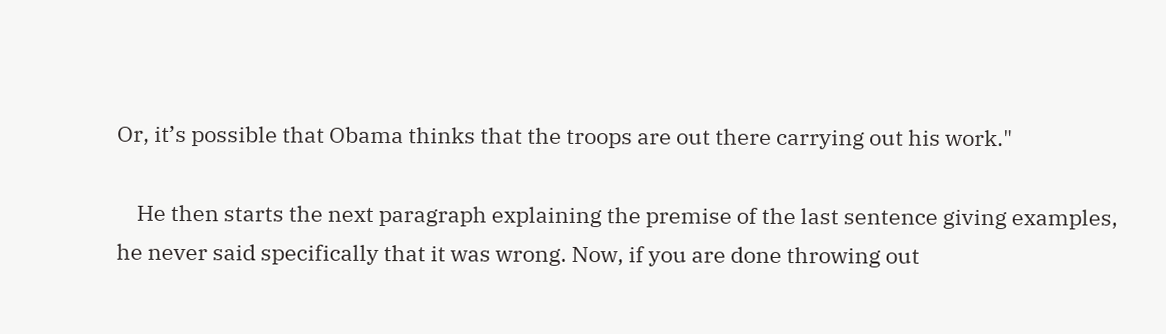Or, it’s possible that Obama thinks that the troops are out there carrying out his work."

    He then starts the next paragraph explaining the premise of the last sentence giving examples, he never said specifically that it was wrong. Now, if you are done throwing out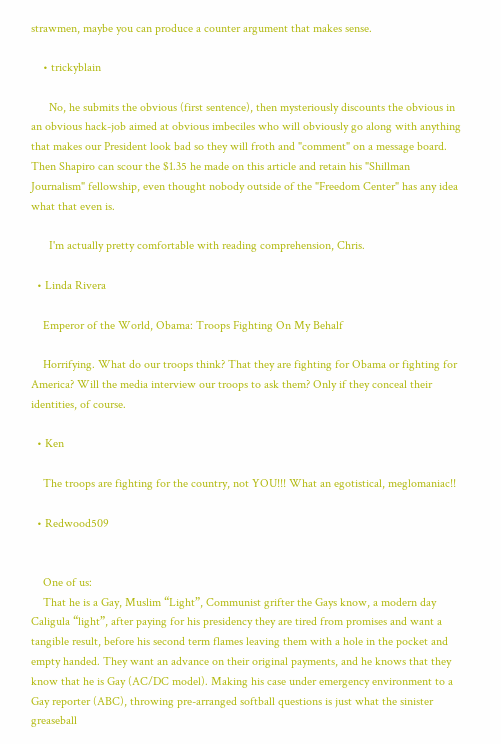strawmen, maybe you can produce a counter argument that makes sense.

    • trickyblain

      No, he submits the obvious (first sentence), then mysteriously discounts the obvious in an obvious hack-job aimed at obvious imbeciles who will obviously go along with anything that makes our President look bad so they will froth and "comment" on a message board. Then Shapiro can scour the $1.35 he made on this article and retain his "Shillman Journalism" fellowship, even thought nobody outside of the "Freedom Center" has any idea what that even is.

      I'm actually pretty comfortable with reading comprehension, Chris.

  • Linda Rivera

    Emperor of the World, Obama: Troops Fighting On My Behalf

    Horrifying. What do our troops think? That they are fighting for Obama or fighting for America? Will the media interview our troops to ask them? Only if they conceal their identities, of course.

  • Ken

    The troops are fighting for the country, not YOU!!! What an egotistical, meglomaniac!!

  • Redwood509


    One of us:
    That he is a Gay, Muslim “Light”, Communist grifter the Gays know, a modern day Caligula “light”, after paying for his presidency they are tired from promises and want a tangible result, before his second term flames leaving them with a hole in the pocket and empty handed. They want an advance on their original payments, and he knows that they know that he is Gay (AC/DC model). Making his case under emergency environment to a Gay reporter (ABC), throwing pre-arranged softball questions is just what the sinister greaseball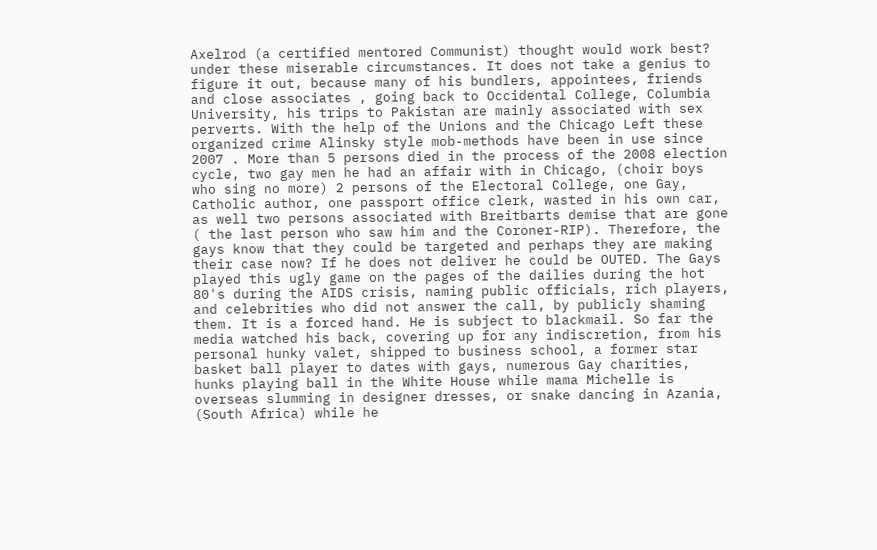Axelrod (a certified mentored Communist) thought would work best? under these miserable circumstances. It does not take a genius to figure it out, because many of his bundlers, appointees, friends and close associates , going back to Occidental College, Columbia University, his trips to Pakistan are mainly associated with sex perverts. With the help of the Unions and the Chicago Left these organized crime Alinsky style mob-methods have been in use since 2007 . More than 5 persons died in the process of the 2008 election cycle, two gay men he had an affair with in Chicago, (choir boys who sing no more) 2 persons of the Electoral College, one Gay, Catholic author, one passport office clerk, wasted in his own car, as well two persons associated with Breitbarts demise that are gone ( the last person who saw him and the Coroner-RIP). Therefore, the gays know that they could be targeted and perhaps they are making their case now? If he does not deliver he could be OUTED. The Gays played this ugly game on the pages of the dailies during the hot 80's during the AIDS crisis, naming public officials, rich players, and celebrities who did not answer the call, by publicly shaming them. It is a forced hand. He is subject to blackmail. So far the media watched his back, covering up for any indiscretion, from his personal hunky valet, shipped to business school, a former star basket ball player to dates with gays, numerous Gay charities, hunks playing ball in the White House while mama Michelle is overseas slumming in designer dresses, or snake dancing in Azania, (South Africa) while he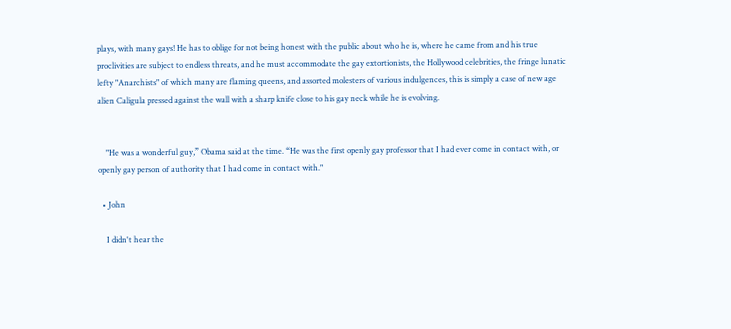plays, with many gays! He has to oblige for not being honest with the public about who he is, where he came from and his true proclivities are subject to endless threats, and he must accommodate the gay extortionists, the Hollywood celebrities, the fringe lunatic lefty "Anarchists" of which many are flaming queens, and assorted molesters of various indulgences, this is simply a case of new age alien Caligula pressed against the wall with a sharp knife close to his gay neck while he is evolving.


    "He was a wonderful guy,” Obama said at the time. “He was the first openly gay professor that I had ever come in contact with, or openly gay person of authority that I had come in contact with."

  • John

    I didn't hear the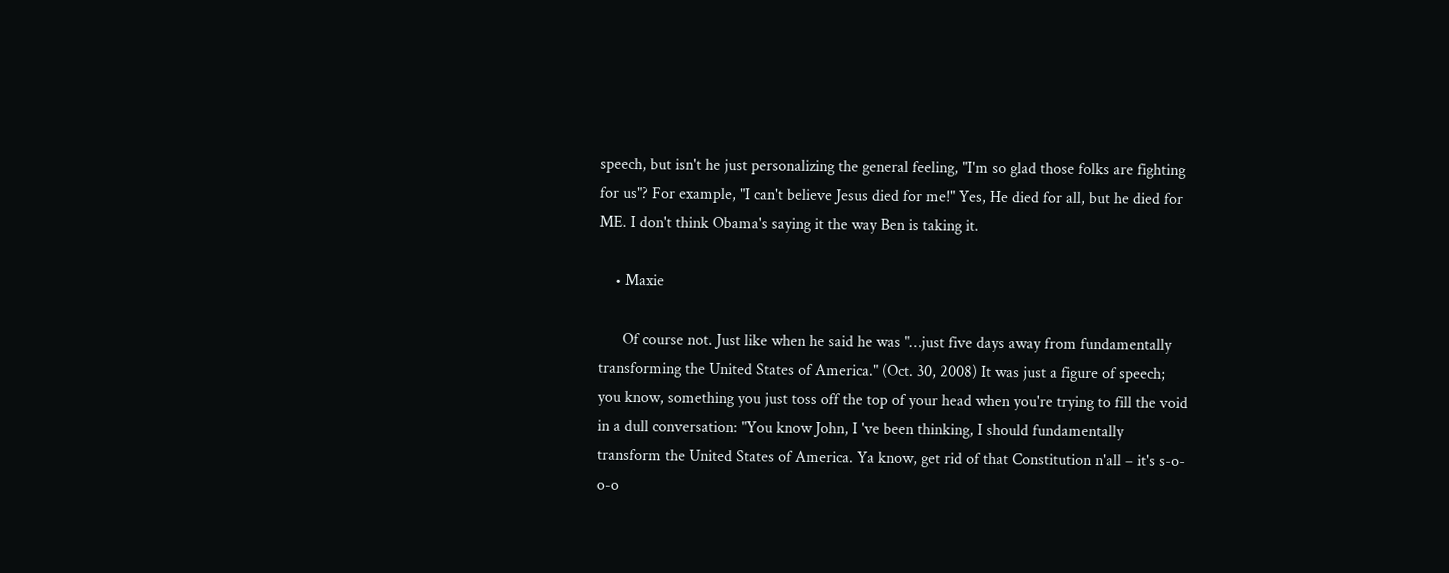speech, but isn't he just personalizing the general feeling, "I'm so glad those folks are fighting for us"? For example, "I can't believe Jesus died for me!" Yes, He died for all, but he died for ME. I don't think Obama's saying it the way Ben is taking it.

    • Maxie

      Of course not. Just like when he said he was "…just five days away from fundamentally transforming the United States of America." (Oct. 30, 2008) It was just a figure of speech; you know, something you just toss off the top of your head when you're trying to fill the void in a dull conversation: "You know John, I 've been thinking, I should fundamentally transform the United States of America. Ya know, get rid of that Constitution n'all – it's s-o-o-o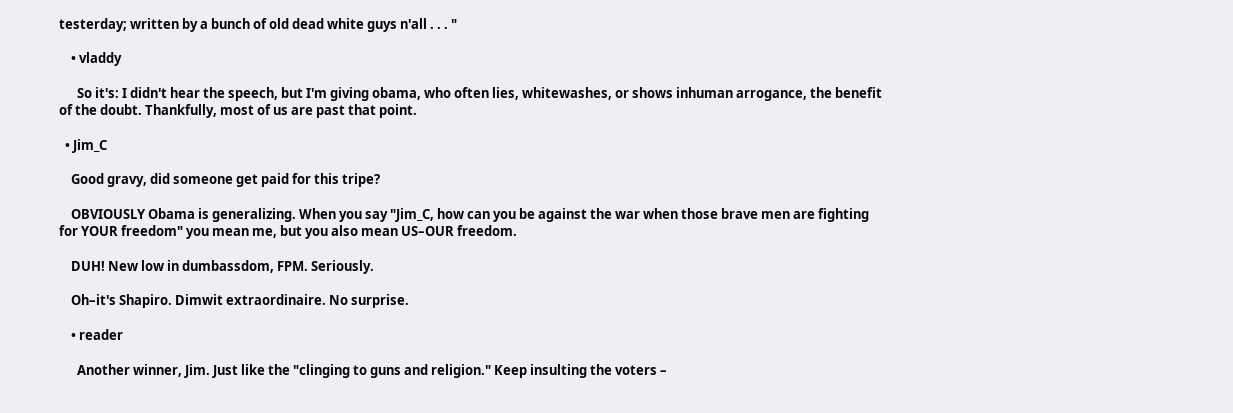testerday; written by a bunch of old dead white guys n'all . . . "

    • vladdy

      So it's: I didn't hear the speech, but I'm giving obama, who often lies, whitewashes, or shows inhuman arrogance, the benefit of the doubt. Thankfully, most of us are past that point.

  • Jim_C

    Good gravy, did someone get paid for this tripe?

    OBVIOUSLY Obama is generalizing. When you say "Jim_C, how can you be against the war when those brave men are fighting for YOUR freedom" you mean me, but you also mean US–OUR freedom.

    DUH! New low in dumbassdom, FPM. Seriously.

    Oh–it's Shapiro. Dimwit extraordinaire. No surprise.

    • reader

      Another winner, Jim. Just like the "clinging to guns and religion." Keep insulting the voters –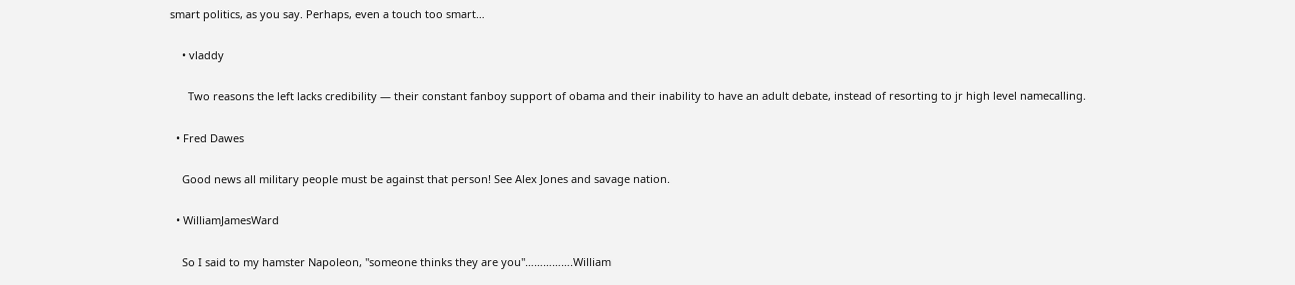smart politics, as you say. Perhaps, even a touch too smart…

    • vladdy

      Two reasons the left lacks credibility — their constant fanboy support of obama and their inability to have an adult debate, instead of resorting to jr high level namecalling.

  • Fred Dawes

    Good news all military people must be against that person! See Alex Jones and savage nation.

  • WilliamJamesWard

    So I said to my hamster Napoleon, "someone thinks they are you"…………….William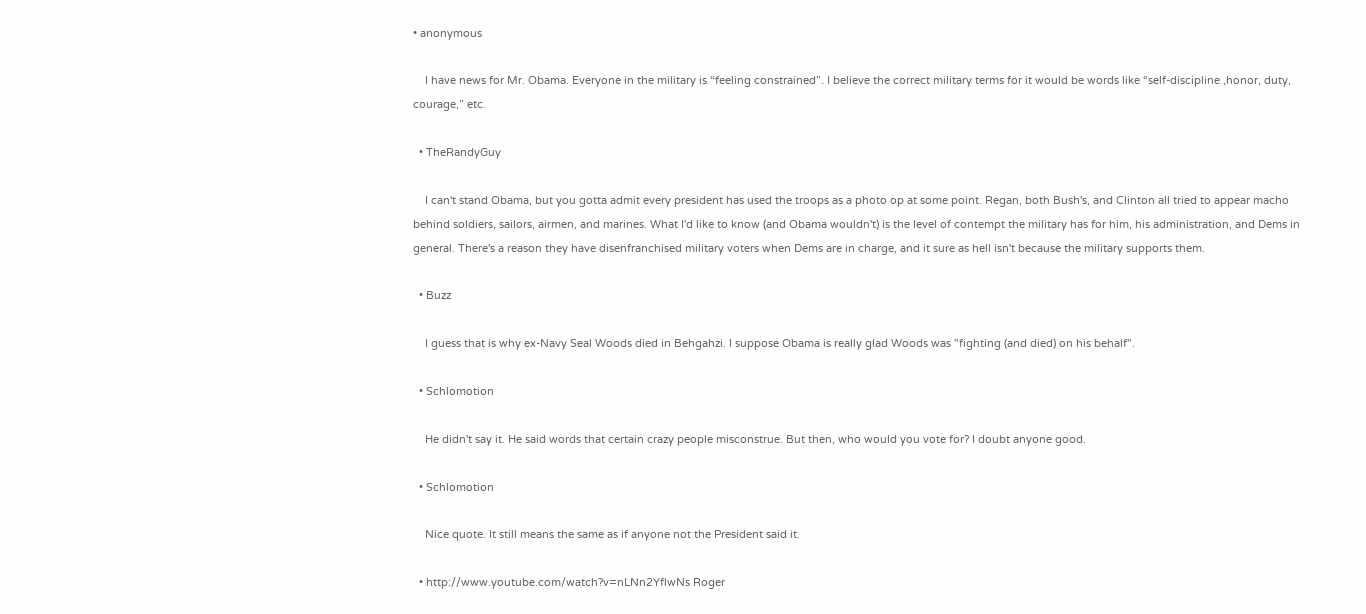• anonymous

    I have news for Mr. Obama. Everyone in the military is “feeling constrained”. I believe the correct military terms for it would be words like “self-discipline ,honor, duty, courage,” etc.

  • TheRandyGuy

    I can't stand Obama, but you gotta admit every president has used the troops as a photo op at some point. Regan, both Bush's, and Clinton all tried to appear macho behind soldiers, sailors, airmen, and marines. What I'd like to know (and Obama wouldn't) is the level of contempt the military has for him, his administration, and Dems in general. There's a reason they have disenfranchised military voters when Dems are in charge, and it sure as hell isn't because the military supports them.

  • Buzz

    I guess that is why ex-Navy Seal Woods died in Behgahzi. I suppose Obama is really glad Woods was "fighting (and died) on his behalf".

  • Schlomotion

    He didn't say it. He said words that certain crazy people misconstrue. But then, who would you vote for? I doubt anyone good.

  • Schlomotion

    Nice quote. It still means the same as if anyone not the President said it.

  • http://www.youtube.com/watch?v=nLNn2YflwNs Roger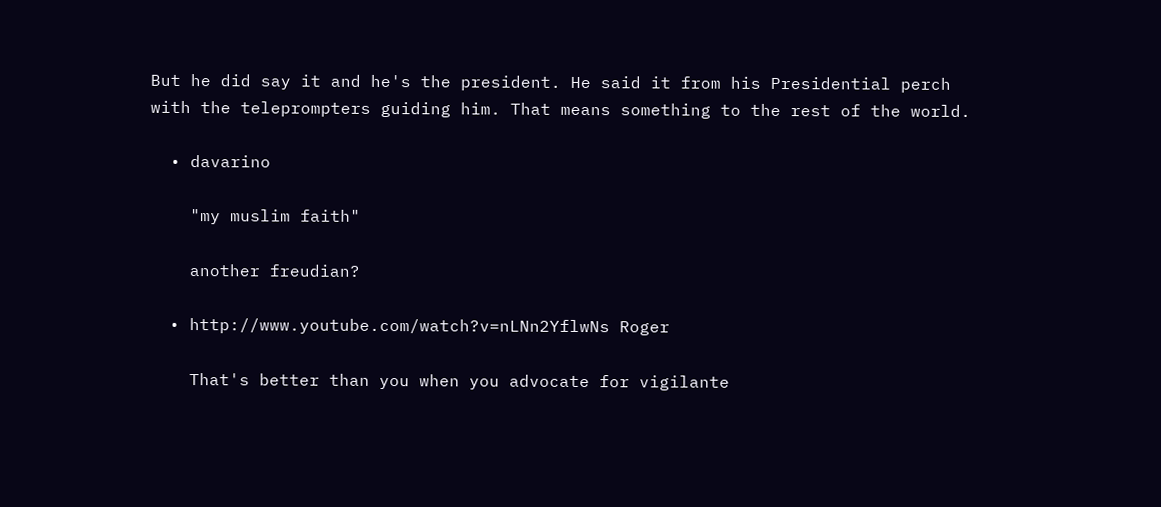But he did say it and he's the president. He said it from his Presidential perch with the teleprompters guiding him. That means something to the rest of the world.

  • davarino

    "my muslim faith"

    another freudian?

  • http://www.youtube.com/watch?v=nLNn2YflwNs Roger

    That's better than you when you advocate for vigilante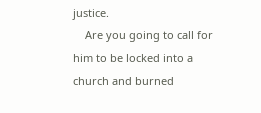justice.
    Are you going to call for him to be locked into a church and burned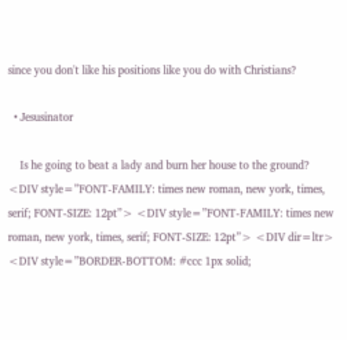since you don't like his positions like you do with Christians?

  • Jesusinator

    Is he going to beat a lady and burn her house to the ground? <DIV style=”FONT-FAMILY: times new roman, new york, times, serif; FONT-SIZE: 12pt”> <DIV style=”FONT-FAMILY: times new roman, new york, times, serif; FONT-SIZE: 12pt”> <DIV dir=ltr> <DIV style=”BORDER-BOTTOM: #ccc 1px solid;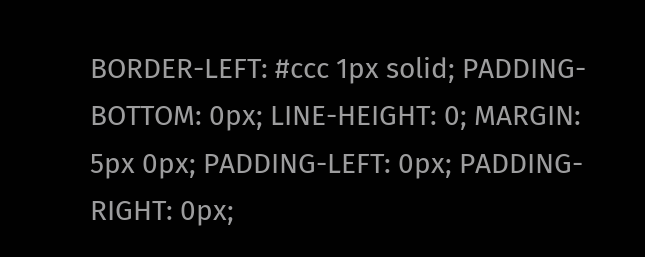BORDER-LEFT: #ccc 1px solid; PADDING-BOTTOM: 0px; LINE-HEIGHT: 0; MARGIN: 5px 0px; PADDING-LEFT: 0px; PADDING-RIGHT: 0px;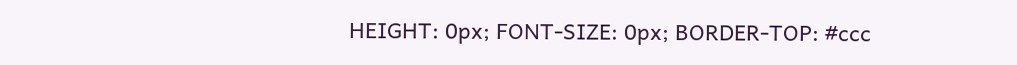HEIGHT: 0px; FONT-SIZE: 0px; BORDER-TOP: #ccc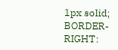1px solid; BORDER-RIGHT: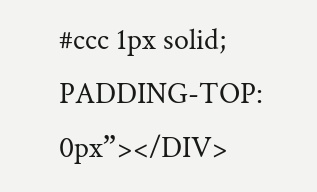#ccc 1px solid; PADDING-TOP: 0px”></DIV>